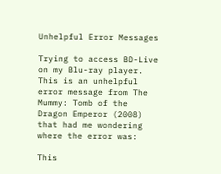Unhelpful Error Messages

Trying to access BD-Live on my Blu-ray player. This is an unhelpful error message from The Mummy: Tomb of the Dragon Emperor (2008) that had me wondering where the error was:

This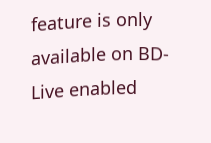feature is only available on BD-Live enabled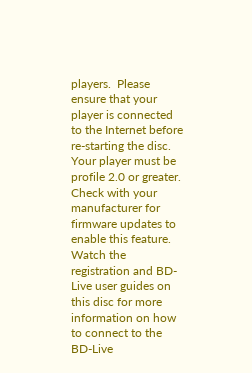players.  Please ensure that your player is connected to the Internet before re-starting the disc.  Your player must be profile 2.0 or greater.  Check with your manufacturer for firmware updates to enable this feature.  Watch the registration and BD-Live user guides on this disc for more information on how to connect to the BD-Live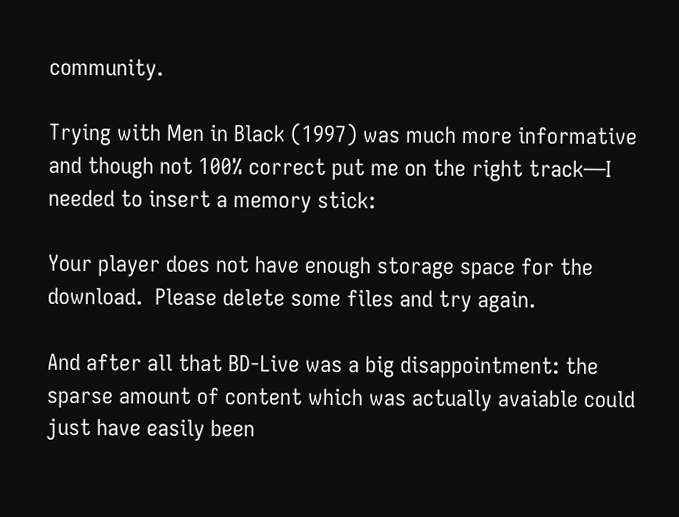community.

Trying with Men in Black (1997) was much more informative and though not 100% correct put me on the right track—I needed to insert a memory stick:

Your player does not have enough storage space for the download.  Please delete some files and try again.

And after all that BD-Live was a big disappointment: the sparse amount of content which was actually avaiable could just have easily been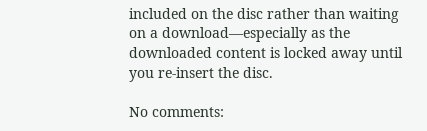included on the disc rather than waiting on a download—especially as the downloaded content is locked away until you re-insert the disc.

No comments: